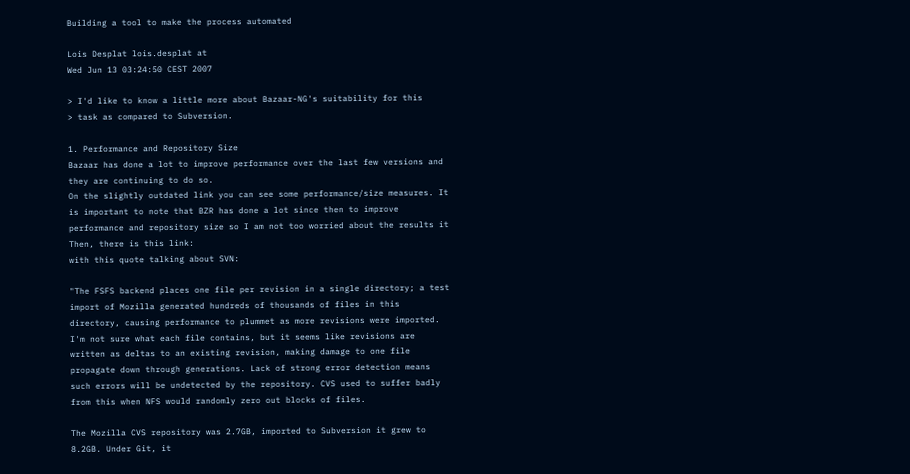Building a tool to make the process automated

Lois Desplat lois.desplat at
Wed Jun 13 03:24:50 CEST 2007

> I'd like to know a little more about Bazaar-NG's suitability for this
> task as compared to Subversion.

1. Performance and Repository Size
Bazaar has done a lot to improve performance over the last few versions and
they are continuing to do so.
On the slightly outdated link you can see some performance/size measures. It
is important to note that BZR has done a lot since then to improve
performance and repository size so I am not too worried about the results it
Then, there is this link:
with this quote talking about SVN:

"The FSFS backend places one file per revision in a single directory; a test
import of Mozilla generated hundreds of thousands of files in this
directory, causing performance to plummet as more revisions were imported.
I'm not sure what each file contains, but it seems like revisions are
written as deltas to an existing revision, making damage to one file
propagate down through generations. Lack of strong error detection means
such errors will be undetected by the repository. CVS used to suffer badly
from this when NFS would randomly zero out blocks of files.

The Mozilla CVS repository was 2.7GB, imported to Subversion it grew to
8.2GB. Under Git, it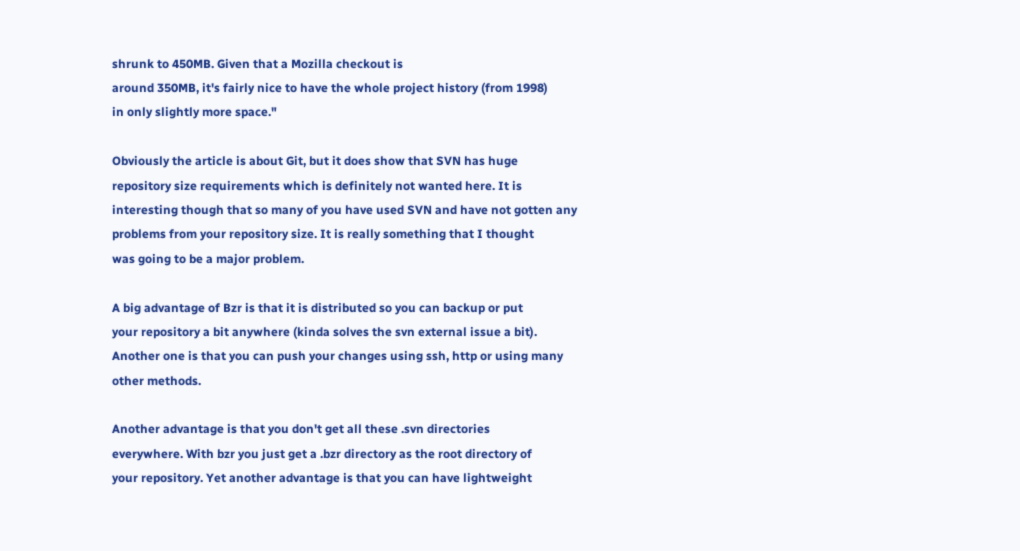shrunk to 450MB. Given that a Mozilla checkout is
around 350MB, it's fairly nice to have the whole project history (from 1998)
in only slightly more space."

Obviously the article is about Git, but it does show that SVN has huge
repository size requirements which is definitely not wanted here. It is
interesting though that so many of you have used SVN and have not gotten any
problems from your repository size. It is really something that I thought
was going to be a major problem.

A big advantage of Bzr is that it is distributed so you can backup or put
your repository a bit anywhere (kinda solves the svn external issue a bit).
Another one is that you can push your changes using ssh, http or using many
other methods.

Another advantage is that you don't get all these .svn directories
everywhere. With bzr you just get a .bzr directory as the root directory of
your repository. Yet another advantage is that you can have lightweight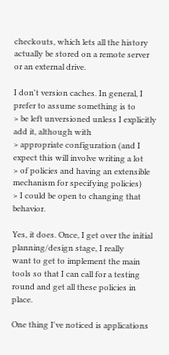checkouts, which lets all the history actually be stored on a remote server
or an external drive.

I don't version caches. In general, I prefer to assume something is to
> be left unversioned unless I explicitly add it, although with
> appropriate configuration (and I expect this will involve writing a lot
> of policies and having an extensible mechanism for specifying policies)
> I could be open to changing that behavior.

Yes, it does. Once, I get over the initial planning/design stage, I really
want to get to implement the main tools so that I can call for a testing
round and get all these policies in place.

One thing I've noticed is applications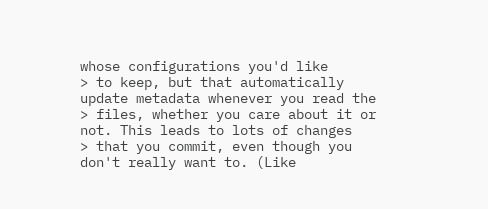whose configurations you'd like
> to keep, but that automatically update metadata whenever you read the
> files, whether you care about it or not. This leads to lots of changes
> that you commit, even though you don't really want to. (Like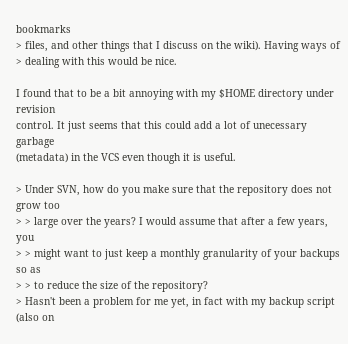bookmarks
> files, and other things that I discuss on the wiki). Having ways of
> dealing with this would be nice.

I found that to be a bit annoying with my $HOME directory under revision
control. It just seems that this could add a lot of unecessary garbage
(metadata) in the VCS even though it is useful.

> Under SVN, how do you make sure that the repository does not grow too
> > large over the years? I would assume that after a few years, you
> > might want to just keep a monthly granularity of your backups so as
> > to reduce the size of the repository?
> Hasn't been a problem for me yet, in fact with my backup script (also on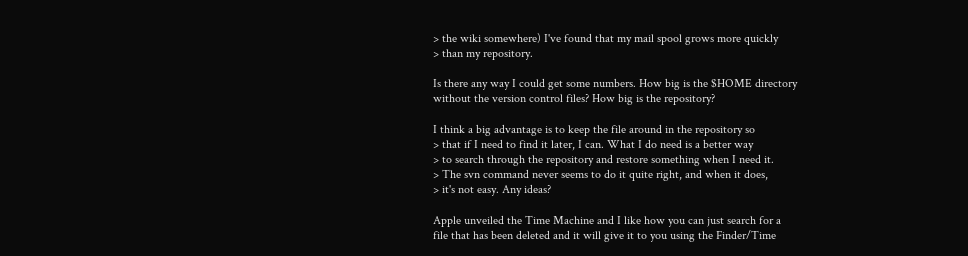> the wiki somewhere) I've found that my mail spool grows more quickly
> than my repository.

Is there any way I could get some numbers. How big is the $HOME directory
without the version control files? How big is the repository?

I think a big advantage is to keep the file around in the repository so
> that if I need to find it later, I can. What I do need is a better way
> to search through the repository and restore something when I need it.
> The svn command never seems to do it quite right, and when it does,
> it's not easy. Any ideas?

Apple unveiled the Time Machine and I like how you can just search for a
file that has been deleted and it will give it to you using the Finder/Time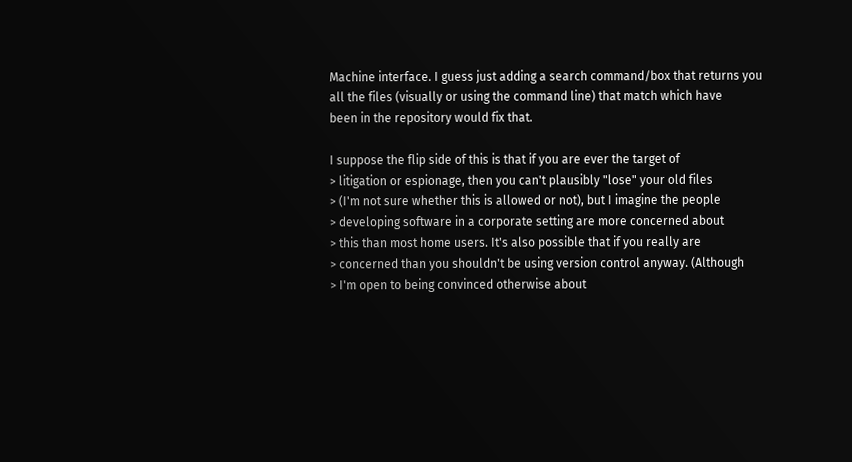Machine interface. I guess just adding a search command/box that returns you
all the files (visually or using the command line) that match which have
been in the repository would fix that.

I suppose the flip side of this is that if you are ever the target of
> litigation or espionage, then you can't plausibly "lose" your old files
> (I'm not sure whether this is allowed or not), but I imagine the people
> developing software in a corporate setting are more concerned about
> this than most home users. It's also possible that if you really are
> concerned than you shouldn't be using version control anyway. (Although
> I'm open to being convinced otherwise about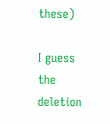these)

I guess the deletion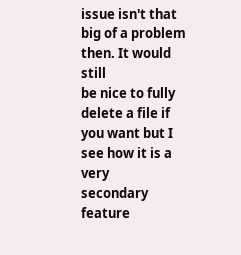issue isn't that big of a problem then. It would still
be nice to fully delete a file if you want but I see how it is a very
secondary feature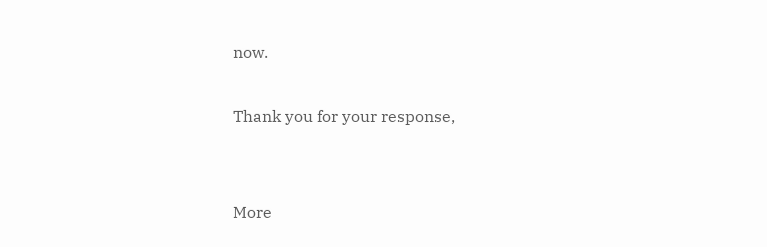now.

Thank you for your response,


More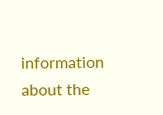information about the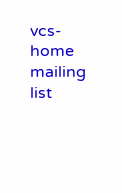vcs-home mailing list